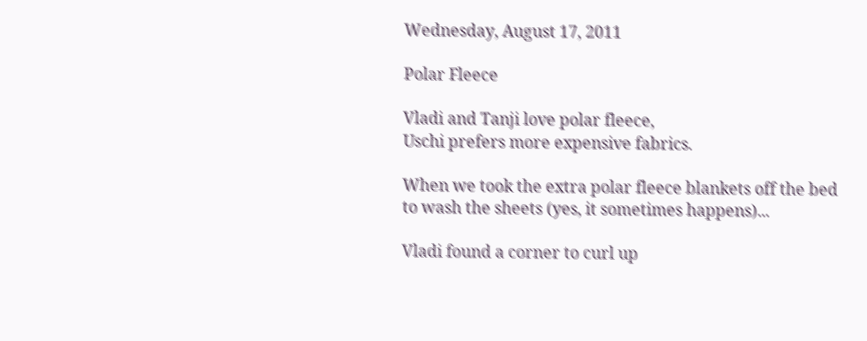Wednesday, August 17, 2011

Polar Fleece

Vladi and Tanji love polar fleece,
Uschi prefers more expensive fabrics.

When we took the extra polar fleece blankets off the bed
to wash the sheets (yes, it sometimes happens)...

Vladi found a corner to curl up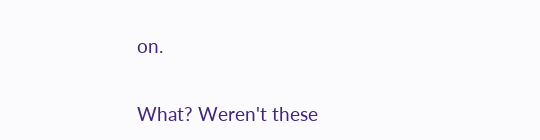on.

What? Weren't these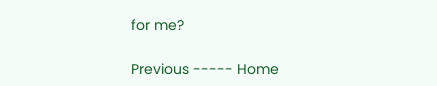for me?

Previous ----- Home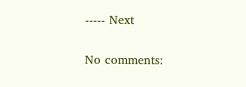----- Next

No comments: